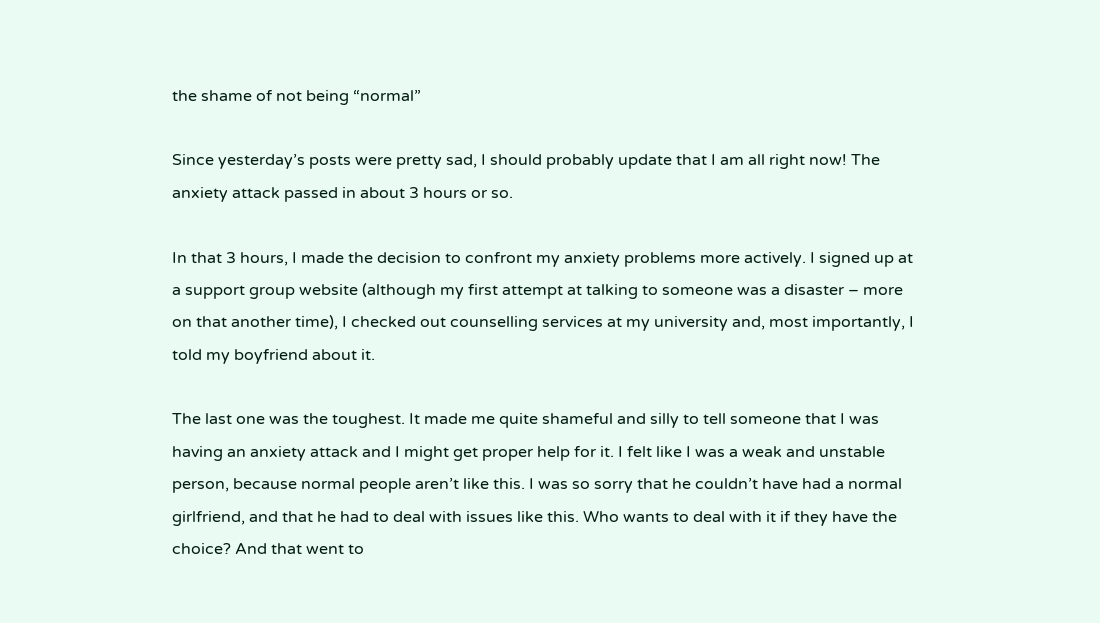the shame of not being “normal”

Since yesterday’s posts were pretty sad, I should probably update that I am all right now! The anxiety attack passed in about 3 hours or so.

In that 3 hours, I made the decision to confront my anxiety problems more actively. I signed up at a support group website (although my first attempt at talking to someone was a disaster – more on that another time), I checked out counselling services at my university and, most importantly, I told my boyfriend about it.

The last one was the toughest. It made me quite shameful and silly to tell someone that I was having an anxiety attack and I might get proper help for it. I felt like I was a weak and unstable person, because normal people aren’t like this. I was so sorry that he couldn’t have had a normal girlfriend, and that he had to deal with issues like this. Who wants to deal with it if they have the choice? And that went to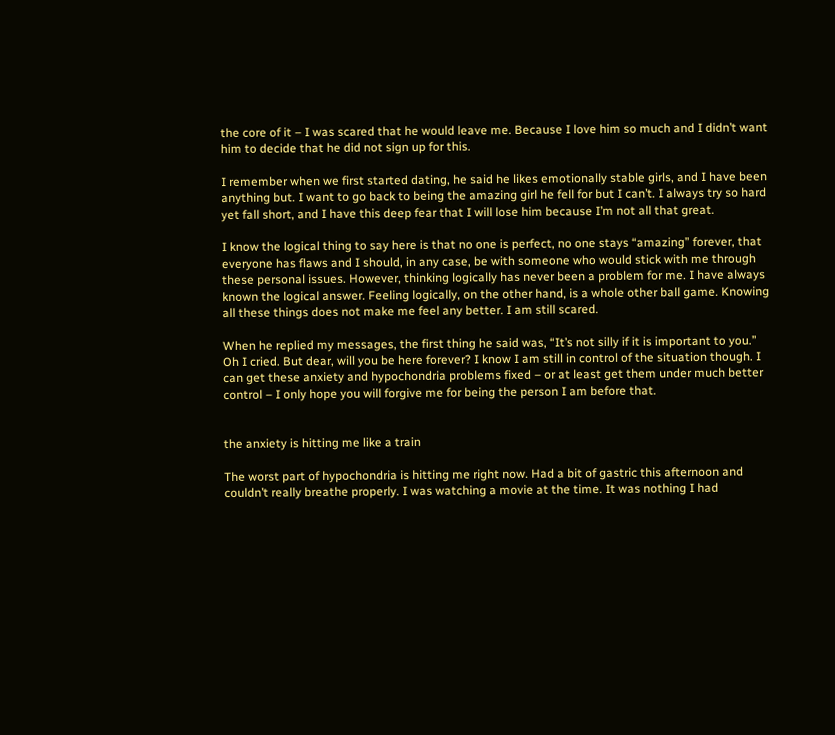the core of it – I was scared that he would leave me. Because I love him so much and I didn’t want him to decide that he did not sign up for this.

I remember when we first started dating, he said he likes emotionally stable girls, and I have been anything but. I want to go back to being the amazing girl he fell for but I can’t. I always try so hard yet fall short, and I have this deep fear that I will lose him because I’m not all that great.

I know the logical thing to say here is that no one is perfect, no one stays “amazing” forever, that everyone has flaws and I should, in any case, be with someone who would stick with me through these personal issues. However, thinking logically has never been a problem for me. I have always known the logical answer. Feeling logically, on the other hand, is a whole other ball game. Knowing all these things does not make me feel any better. I am still scared.

When he replied my messages, the first thing he said was, “It’s not silly if it is important to you.” Oh I cried. But dear, will you be here forever? I know I am still in control of the situation though. I can get these anxiety and hypochondria problems fixed – or at least get them under much better control – I only hope you will forgive me for being the person I am before that.


the anxiety is hitting me like a train

The worst part of hypochondria is hitting me right now. Had a bit of gastric this afternoon and couldn’t really breathe properly. I was watching a movie at the time. It was nothing I had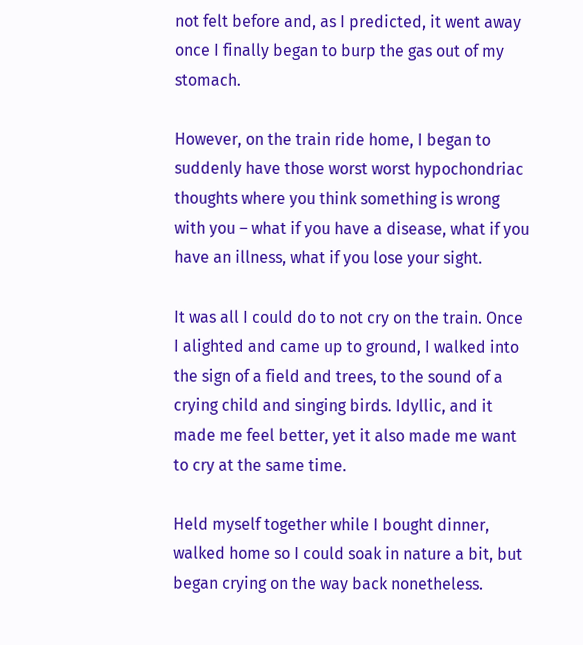not felt before and, as I predicted, it went away once I finally began to burp the gas out of my stomach.

However, on the train ride home, I began to suddenly have those worst worst hypochondriac thoughts where you think something is wrong with you – what if you have a disease, what if you have an illness, what if you lose your sight.

It was all I could do to not cry on the train. Once I alighted and came up to ground, I walked into the sign of a field and trees, to the sound of a crying child and singing birds. Idyllic, and it made me feel better, yet it also made me want to cry at the same time.

Held myself together while I bought dinner, walked home so I could soak in nature a bit, but began crying on the way back nonetheless.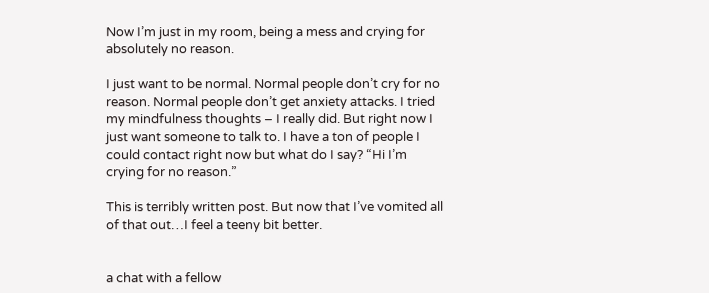Now I’m just in my room, being a mess and crying for absolutely no reason.

I just want to be normal. Normal people don’t cry for no reason. Normal people don’t get anxiety attacks. I tried my mindfulness thoughts – I really did. But right now I just want someone to talk to. I have a ton of people I could contact right now but what do I say? “Hi I’m crying for no reason.”

This is terribly written post. But now that I’ve vomited all of that out…I feel a teeny bit better.


a chat with a fellow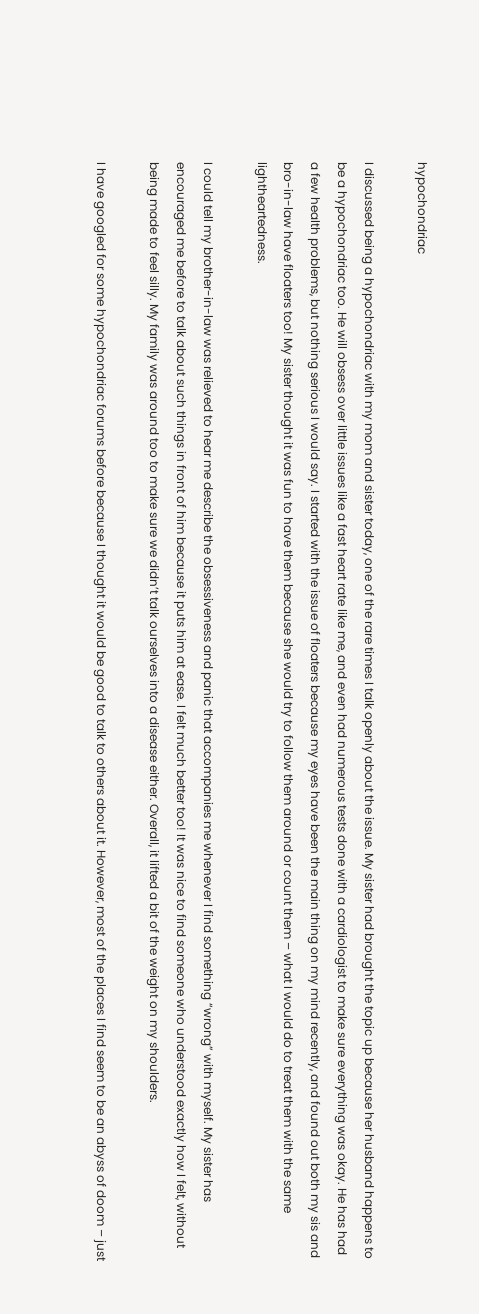hypochondriac

I discussed being a hypochondriac with my mom and sister today, one of the rare times I talk openly about the issue. My sister had brought the topic up because her husband happens to be a hypochondriac too. He will obsess over little issues like a fast heart rate like me, and even had numerous tests done with a cardiologist to make sure everything was okay. He has had a few health problems, but nothing serious I would say. I started with the issue of floaters because my eyes have been the main thing on my mind recently, and found out both my sis and bro-in-law have floaters too! My sister thought it was fun to have them because she would try to follow them around or count them – what I would do to treat them with the same lightheartedness.

I could tell my brother-in-law was relieved to hear me describe the obsessiveness and panic that accompanies me whenever I find something “wrong” with myself. My sister has encouraged me before to talk about such things in front of him because it puts him at ease. I felt much better too! It was nice to find someone who understood exactly how I felt, without being made to feel silly. My family was around too to make sure we didn’t talk ourselves into a disease either. Overall, it lifted a bit of the weight on my shoulders.

I have googled for some hypochondriac forums before because I thought it would be good to talk to others about it. However, most of the places I find seem to be an abyss of doom – just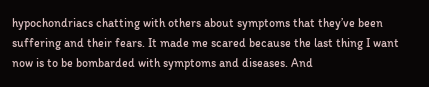hypochondriacs chatting with others about symptoms that they’ve been suffering and their fears. It made me scared because the last thing I want now is to be bombarded with symptoms and diseases. And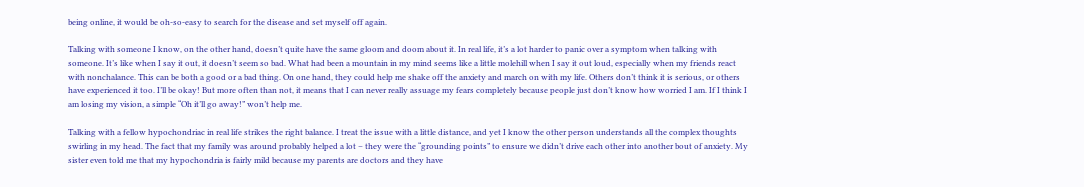being online, it would be oh-so-easy to search for the disease and set myself off again.

Talking with someone I know, on the other hand, doesn’t quite have the same gloom and doom about it. In real life, it’s a lot harder to panic over a symptom when talking with someone. It’s like when I say it out, it doesn’t seem so bad. What had been a mountain in my mind seems like a little molehill when I say it out loud, especially when my friends react with nonchalance. This can be both a good or a bad thing. On one hand, they could help me shake off the anxiety and march on with my life. Others don’t think it is serious, or others have experienced it too. I’ll be okay! But more often than not, it means that I can never really assuage my fears completely because people just don’t know how worried I am. If I think I am losing my vision, a simple “Oh it’ll go away!” won’t help me.

Talking with a fellow hypochondriac in real life strikes the right balance. I treat the issue with a little distance, and yet I know the other person understands all the complex thoughts swirling in my head. The fact that my family was around probably helped a lot – they were the “grounding points” to ensure we didn’t drive each other into another bout of anxiety. My sister even told me that my hypochondria is fairly mild because my parents are doctors and they have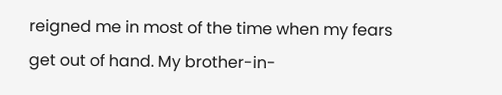reigned me in most of the time when my fears get out of hand. My brother-in-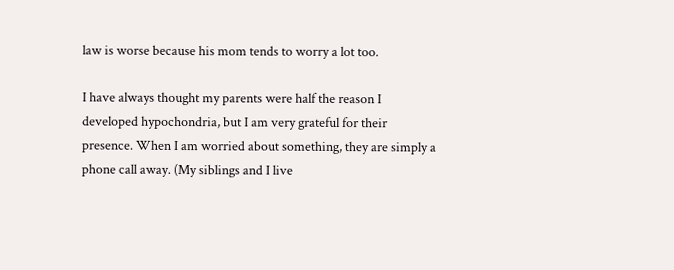law is worse because his mom tends to worry a lot too.

I have always thought my parents were half the reason I developed hypochondria, but I am very grateful for their presence. When I am worried about something, they are simply a phone call away. (My siblings and I live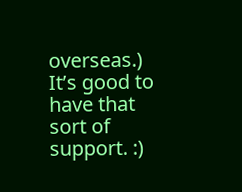overseas.) It’s good to have that sort of support. :)